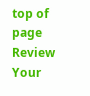top of page
Review Your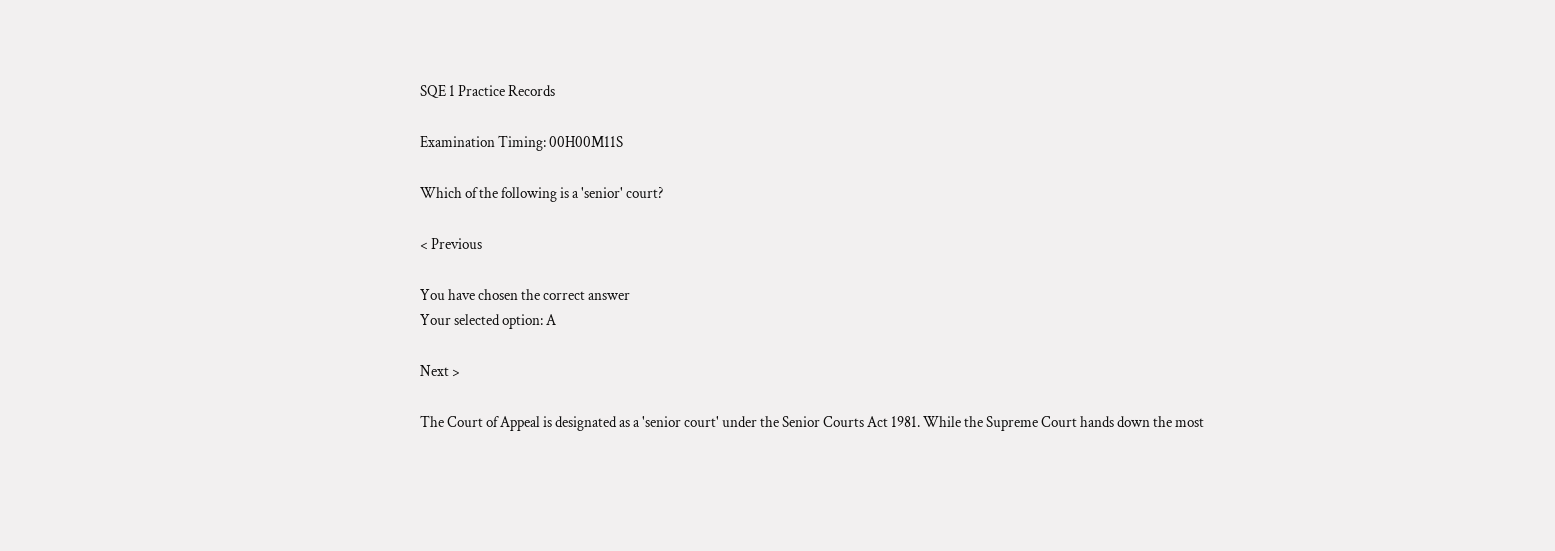SQE 1 Practice Records

Examination Timing: 00H00M11S

Which of the following is a 'senior' court?

< Previous

You have chosen the correct answer
Your selected option: A

Next >

The Court of Appeal is designated as a 'senior court' under the Senior Courts Act 1981. While the Supreme Court hands down the most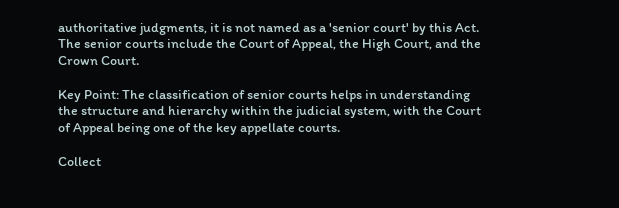authoritative judgments, it is not named as a 'senior court' by this Act. The senior courts include the Court of Appeal, the High Court, and the Crown Court.

Key Point: The classification of senior courts helps in understanding the structure and hierarchy within the judicial system, with the Court of Appeal being one of the key appellate courts.

Collect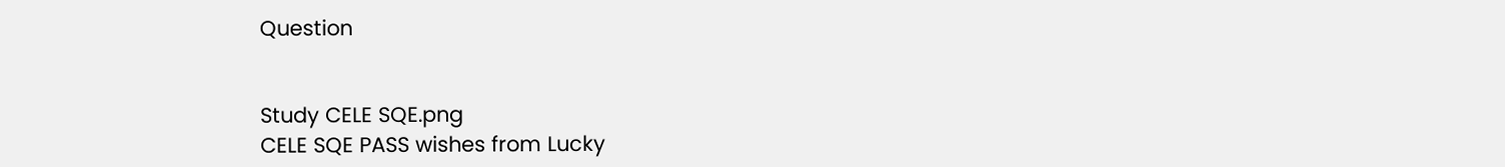Question


Study CELE SQE.png
CELE SQE PASS wishes from Lucky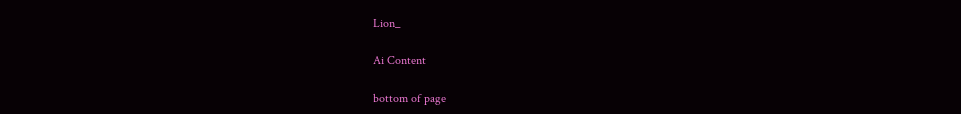Lion_

Ai Content

bottom of page